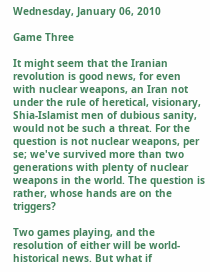Wednesday, January 06, 2010

Game Three

It might seem that the Iranian revolution is good news, for even with nuclear weapons, an Iran not under the rule of heretical, visionary, Shia-Islamist men of dubious sanity, would not be such a threat. For the question is not nuclear weapons, per se; we've survived more than two generations with plenty of nuclear weapons in the world. The question is rather, whose hands are on the triggers?

Two games playing, and the resolution of either will be world-historical news. But what if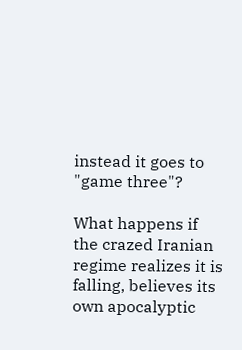instead it goes to "game three"?

What happens if the crazed Iranian regime realizes it is falling, believes its own apocalyptic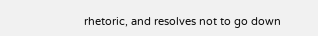rhetoric, and resolves not to go down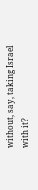without, say, taking Israel with it?